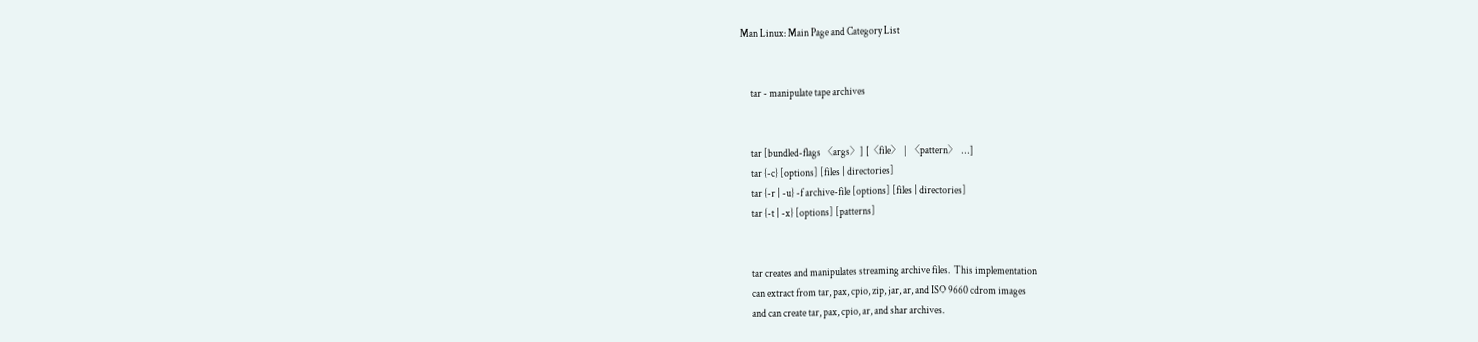Man Linux: Main Page and Category List


     tar - manipulate tape archives


     tar [bundled-flags 〈args〉] [〈file〉 | 〈pattern〉 ...]
     tar {-c} [options] [files | directories]
     tar {-r | -u} -f archive-file [options] [files | directories]
     tar {-t | -x} [options] [patterns]


     tar creates and manipulates streaming archive files.  This implementation
     can extract from tar, pax, cpio, zip, jar, ar, and ISO 9660 cdrom images
     and can create tar, pax, cpio, ar, and shar archives.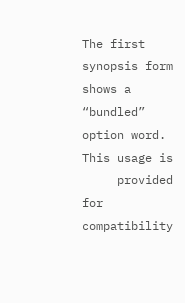The first synopsis form shows a “bundled” option word.  This usage is
     provided for compatibility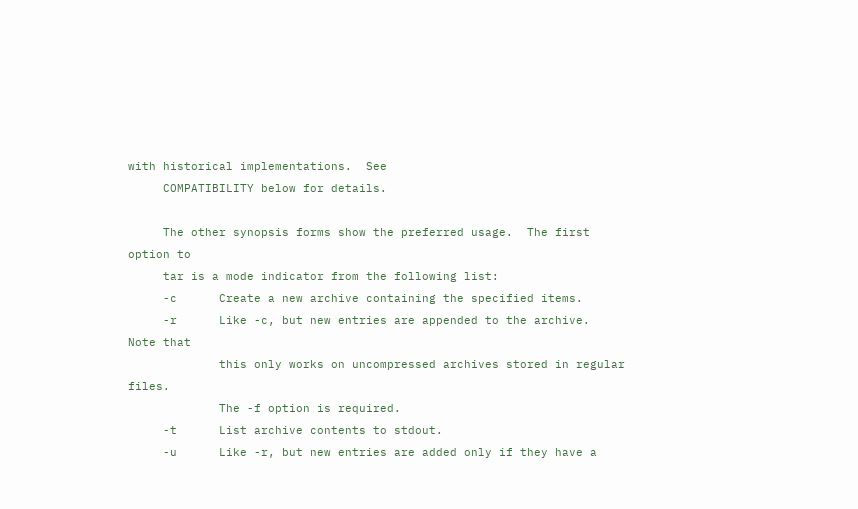with historical implementations.  See
     COMPATIBILITY below for details.

     The other synopsis forms show the preferred usage.  The first option to
     tar is a mode indicator from the following list:
     -c      Create a new archive containing the specified items.
     -r      Like -c, but new entries are appended to the archive.  Note that
             this only works on uncompressed archives stored in regular files.
             The -f option is required.
     -t      List archive contents to stdout.
     -u      Like -r, but new entries are added only if they have a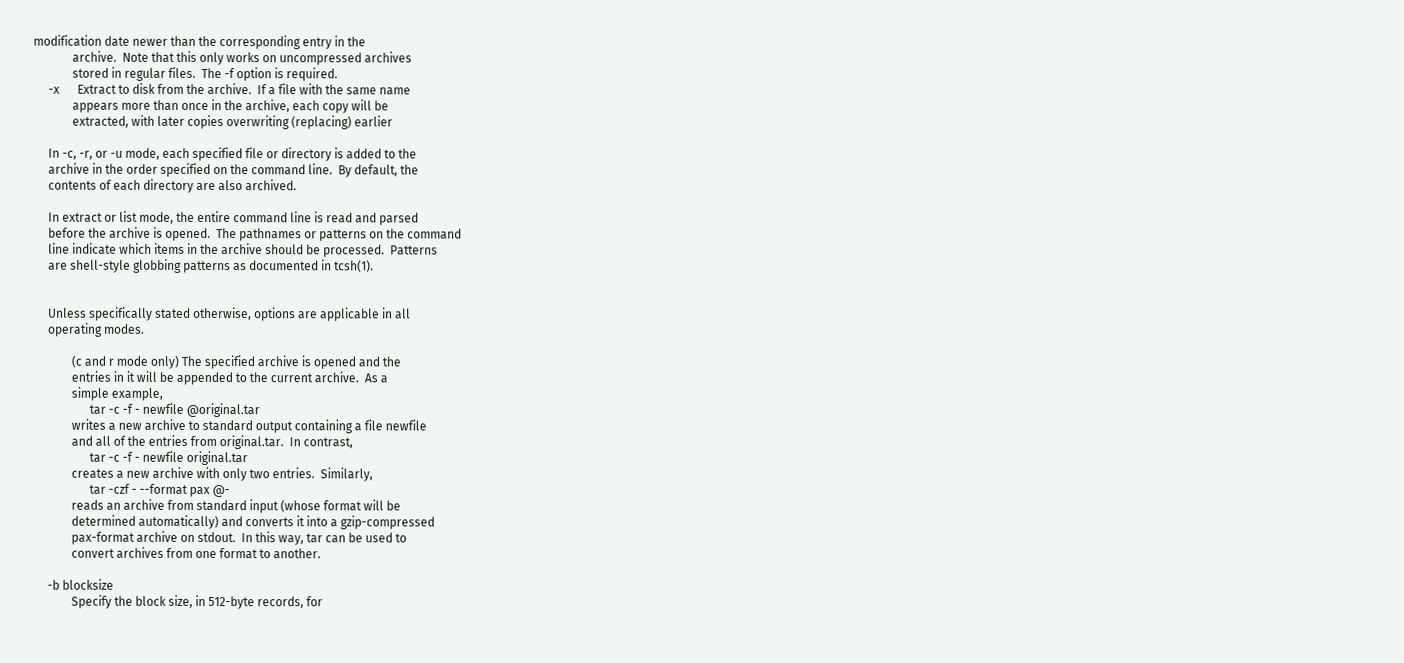modification date newer than the corresponding entry in the
             archive.  Note that this only works on uncompressed archives
             stored in regular files.  The -f option is required.
     -x      Extract to disk from the archive.  If a file with the same name
             appears more than once in the archive, each copy will be
             extracted, with later copies overwriting (replacing) earlier

     In -c, -r, or -u mode, each specified file or directory is added to the
     archive in the order specified on the command line.  By default, the
     contents of each directory are also archived.

     In extract or list mode, the entire command line is read and parsed
     before the archive is opened.  The pathnames or patterns on the command
     line indicate which items in the archive should be processed.  Patterns
     are shell-style globbing patterns as documented in tcsh(1).


     Unless specifically stated otherwise, options are applicable in all
     operating modes.

             (c and r mode only) The specified archive is opened and the
             entries in it will be appended to the current archive.  As a
             simple example,
                   tar -c -f - newfile @original.tar
             writes a new archive to standard output containing a file newfile
             and all of the entries from original.tar.  In contrast,
                   tar -c -f - newfile original.tar
             creates a new archive with only two entries.  Similarly,
                   tar -czf - --format pax @-
             reads an archive from standard input (whose format will be
             determined automatically) and converts it into a gzip-compressed
             pax-format archive on stdout.  In this way, tar can be used to
             convert archives from one format to another.

     -b blocksize
             Specify the block size, in 512-byte records, for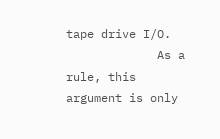tape drive I/O.
             As a rule, this argument is only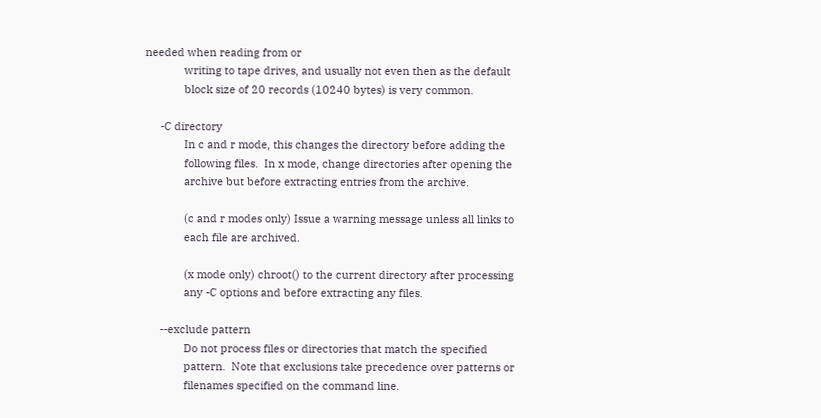needed when reading from or
             writing to tape drives, and usually not even then as the default
             block size of 20 records (10240 bytes) is very common.

     -C directory
             In c and r mode, this changes the directory before adding the
             following files.  In x mode, change directories after opening the
             archive but before extracting entries from the archive.

             (c and r modes only) Issue a warning message unless all links to
             each file are archived.

             (x mode only) chroot() to the current directory after processing
             any -C options and before extracting any files.

     --exclude pattern
             Do not process files or directories that match the specified
             pattern.  Note that exclusions take precedence over patterns or
             filenames specified on the command line.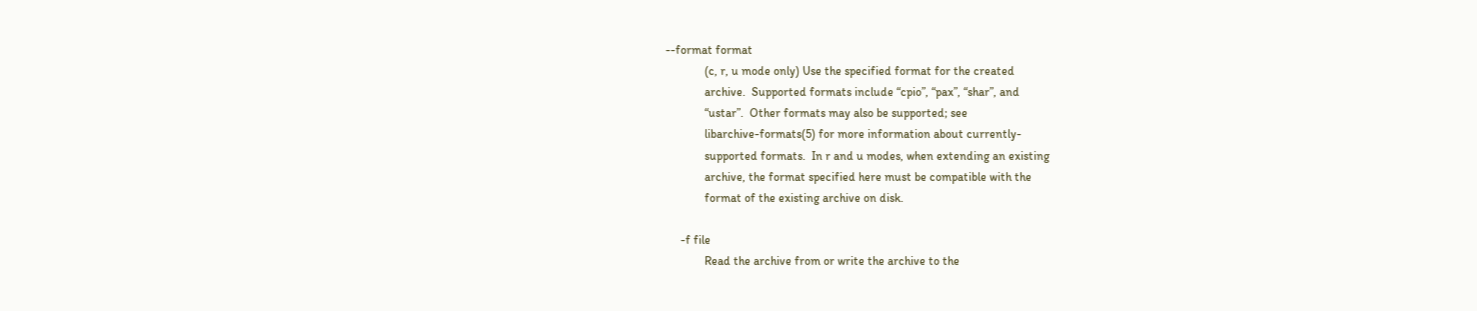--format format
             (c, r, u mode only) Use the specified format for the created
             archive.  Supported formats include “cpio”, “pax”, “shar”, and
             “ustar”.  Other formats may also be supported; see
             libarchive-formats(5) for more information about currently-
             supported formats.  In r and u modes, when extending an existing
             archive, the format specified here must be compatible with the
             format of the existing archive on disk.

     -f file
             Read the archive from or write the archive to the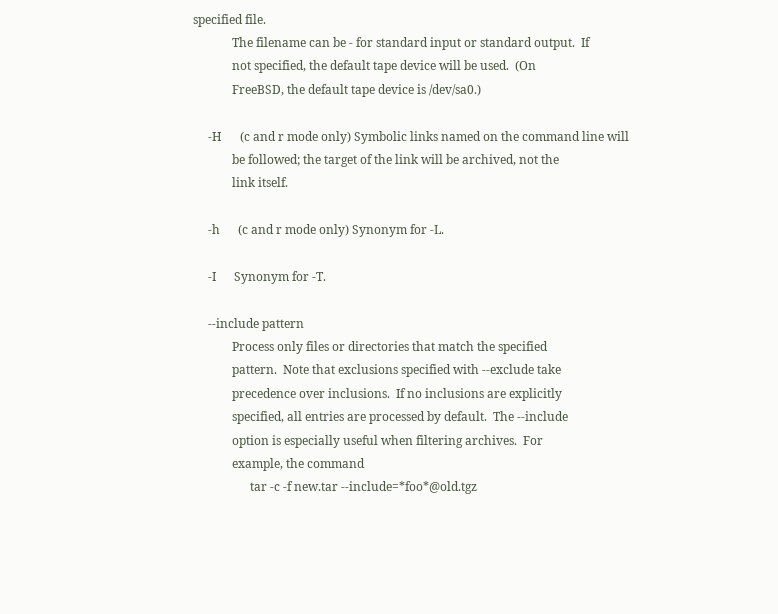specified file.
             The filename can be - for standard input or standard output.  If
             not specified, the default tape device will be used.  (On
             FreeBSD, the default tape device is /dev/sa0.)

     -H      (c and r mode only) Symbolic links named on the command line will
             be followed; the target of the link will be archived, not the
             link itself.

     -h      (c and r mode only) Synonym for -L.

     -I      Synonym for -T.

     --include pattern
             Process only files or directories that match the specified
             pattern.  Note that exclusions specified with --exclude take
             precedence over inclusions.  If no inclusions are explicitly
             specified, all entries are processed by default.  The --include
             option is especially useful when filtering archives.  For
             example, the command
                   tar -c -f new.tar --include=*foo*@old.tgz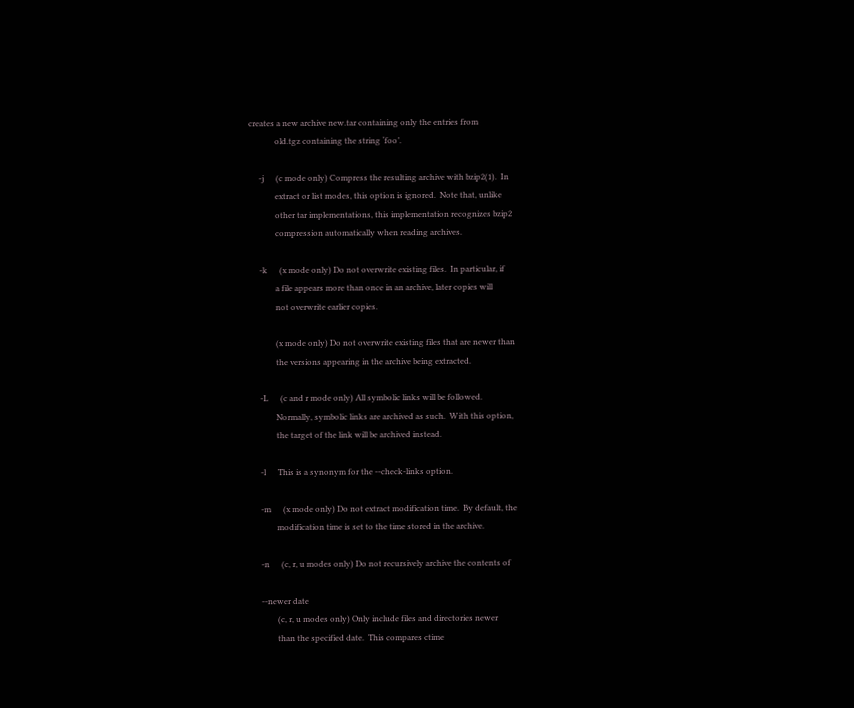creates a new archive new.tar containing only the entries from
             old.tgz containing the string ‘foo’.

     -j      (c mode only) Compress the resulting archive with bzip2(1).  In
             extract or list modes, this option is ignored.  Note that, unlike
             other tar implementations, this implementation recognizes bzip2
             compression automatically when reading archives.

     -k      (x mode only) Do not overwrite existing files.  In particular, if
             a file appears more than once in an archive, later copies will
             not overwrite earlier copies.

             (x mode only) Do not overwrite existing files that are newer than
             the versions appearing in the archive being extracted.

     -L      (c and r mode only) All symbolic links will be followed.
             Normally, symbolic links are archived as such.  With this option,
             the target of the link will be archived instead.

     -l      This is a synonym for the --check-links option.

     -m      (x mode only) Do not extract modification time.  By default, the
             modification time is set to the time stored in the archive.

     -n      (c, r, u modes only) Do not recursively archive the contents of

     --newer date
             (c, r, u modes only) Only include files and directories newer
             than the specified date.  This compares ctime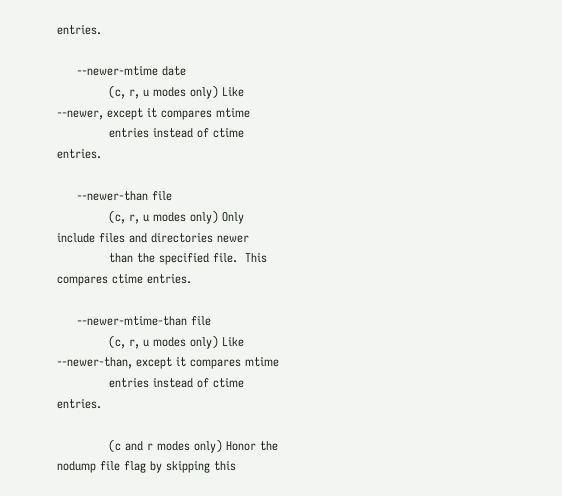entries.

     --newer-mtime date
             (c, r, u modes only) Like --newer, except it compares mtime
             entries instead of ctime entries.

     --newer-than file
             (c, r, u modes only) Only include files and directories newer
             than the specified file.  This compares ctime entries.

     --newer-mtime-than file
             (c, r, u modes only) Like --newer-than, except it compares mtime
             entries instead of ctime entries.

             (c and r modes only) Honor the nodump file flag by skipping this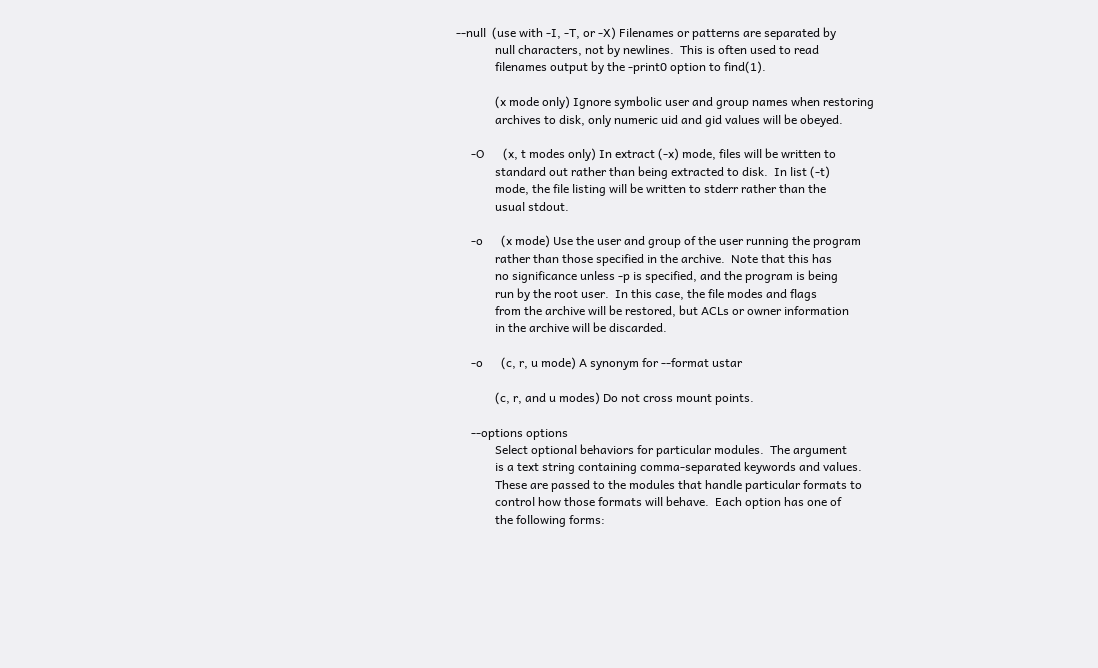--null  (use with -I, -T, or -X) Filenames or patterns are separated by
             null characters, not by newlines.  This is often used to read
             filenames output by the -print0 option to find(1).

             (x mode only) Ignore symbolic user and group names when restoring
             archives to disk, only numeric uid and gid values will be obeyed.

     -O      (x, t modes only) In extract (-x) mode, files will be written to
             standard out rather than being extracted to disk.  In list (-t)
             mode, the file listing will be written to stderr rather than the
             usual stdout.

     -o      (x mode) Use the user and group of the user running the program
             rather than those specified in the archive.  Note that this has
             no significance unless -p is specified, and the program is being
             run by the root user.  In this case, the file modes and flags
             from the archive will be restored, but ACLs or owner information
             in the archive will be discarded.

     -o      (c, r, u mode) A synonym for --format ustar

             (c, r, and u modes) Do not cross mount points.

     --options options
             Select optional behaviors for particular modules.  The argument
             is a text string containing comma-separated keywords and values.
             These are passed to the modules that handle particular formats to
             control how those formats will behave.  Each option has one of
             the following forms: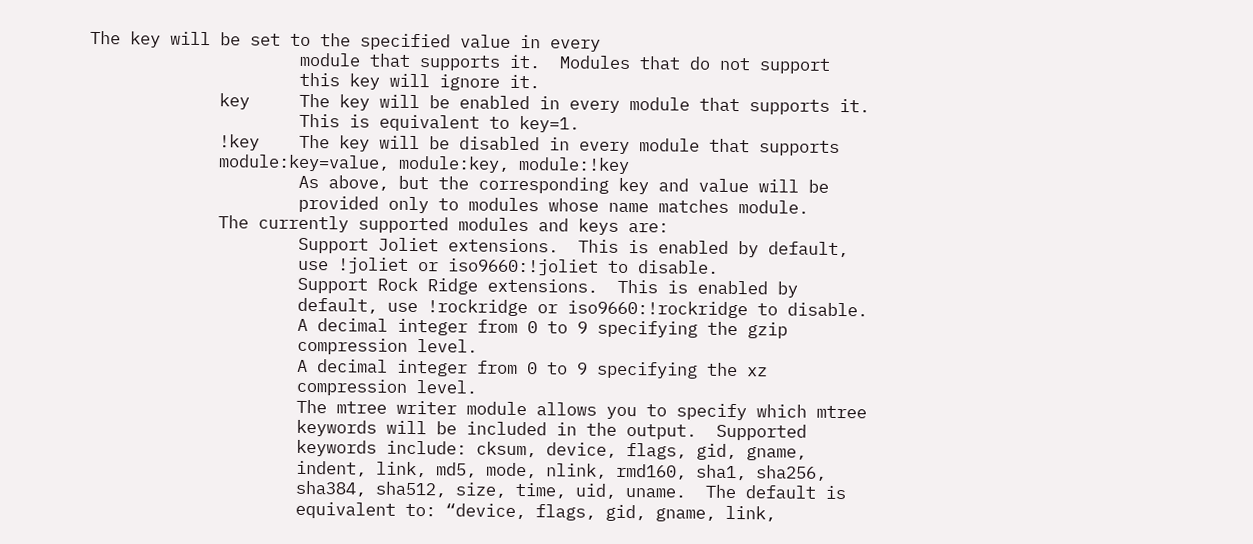The key will be set to the specified value in every
                     module that supports it.  Modules that do not support
                     this key will ignore it.
             key     The key will be enabled in every module that supports it.
                     This is equivalent to key=1.
             !key    The key will be disabled in every module that supports
             module:key=value, module:key, module:!key
                     As above, but the corresponding key and value will be
                     provided only to modules whose name matches module.
             The currently supported modules and keys are:
                     Support Joliet extensions.  This is enabled by default,
                     use !joliet or iso9660:!joliet to disable.
                     Support Rock Ridge extensions.  This is enabled by
                     default, use !rockridge or iso9660:!rockridge to disable.
                     A decimal integer from 0 to 9 specifying the gzip
                     compression level.
                     A decimal integer from 0 to 9 specifying the xz
                     compression level.
                     The mtree writer module allows you to specify which mtree
                     keywords will be included in the output.  Supported
                     keywords include: cksum, device, flags, gid, gname,
                     indent, link, md5, mode, nlink, rmd160, sha1, sha256,
                     sha384, sha512, size, time, uid, uname.  The default is
                     equivalent to: “device, flags, gid, gname, link,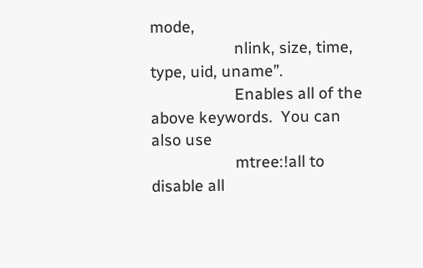mode,
                     nlink, size, time, type, uid, uname”.
                     Enables all of the above keywords.  You can also use
                     mtree:!all to disable all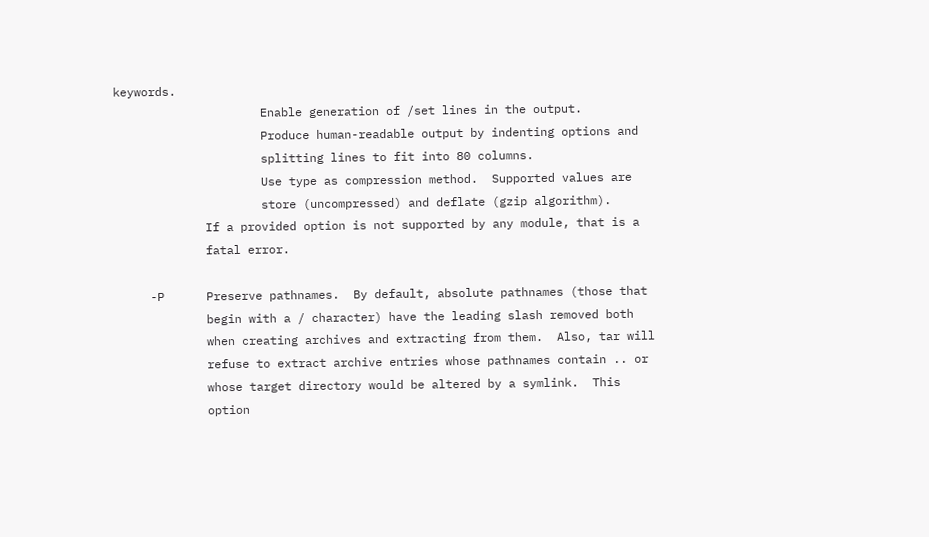keywords.
                     Enable generation of /set lines in the output.
                     Produce human-readable output by indenting options and
                     splitting lines to fit into 80 columns.
                     Use type as compression method.  Supported values are
                     store (uncompressed) and deflate (gzip algorithm).
             If a provided option is not supported by any module, that is a
             fatal error.

     -P      Preserve pathnames.  By default, absolute pathnames (those that
             begin with a / character) have the leading slash removed both
             when creating archives and extracting from them.  Also, tar will
             refuse to extract archive entries whose pathnames contain .. or
             whose target directory would be altered by a symlink.  This
             option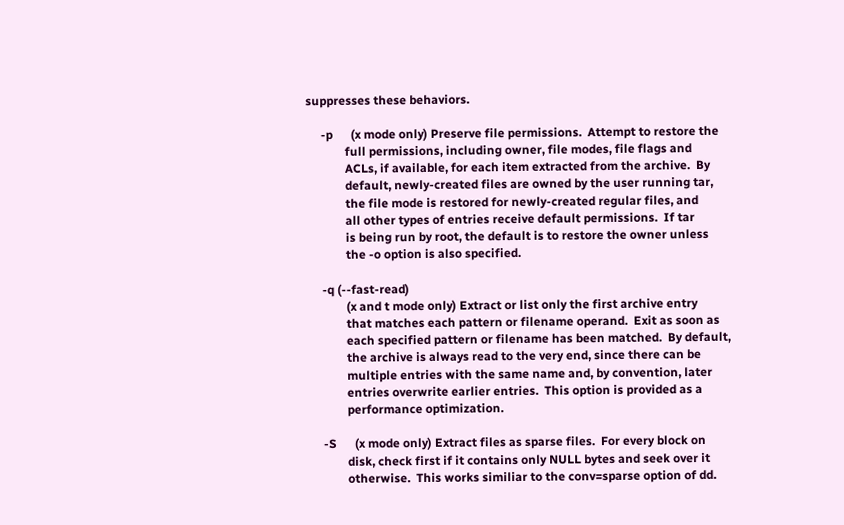suppresses these behaviors.

     -p      (x mode only) Preserve file permissions.  Attempt to restore the
             full permissions, including owner, file modes, file flags and
             ACLs, if available, for each item extracted from the archive.  By
             default, newly-created files are owned by the user running tar,
             the file mode is restored for newly-created regular files, and
             all other types of entries receive default permissions.  If tar
             is being run by root, the default is to restore the owner unless
             the -o option is also specified.

     -q (--fast-read)
             (x and t mode only) Extract or list only the first archive entry
             that matches each pattern or filename operand.  Exit as soon as
             each specified pattern or filename has been matched.  By default,
             the archive is always read to the very end, since there can be
             multiple entries with the same name and, by convention, later
             entries overwrite earlier entries.  This option is provided as a
             performance optimization.

     -S      (x mode only) Extract files as sparse files.  For every block on
             disk, check first if it contains only NULL bytes and seek over it
             otherwise.  This works similiar to the conv=sparse option of dd.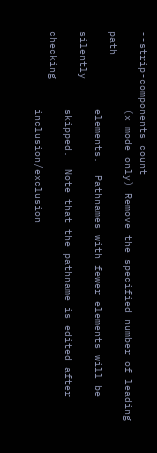--strip-components count
             (x mode only) Remove the specified number of leading path
             elements.  Pathnames with fewer elements will be silently
             skipped.  Note that the pathname is edited after checking
             inclusion/exclusion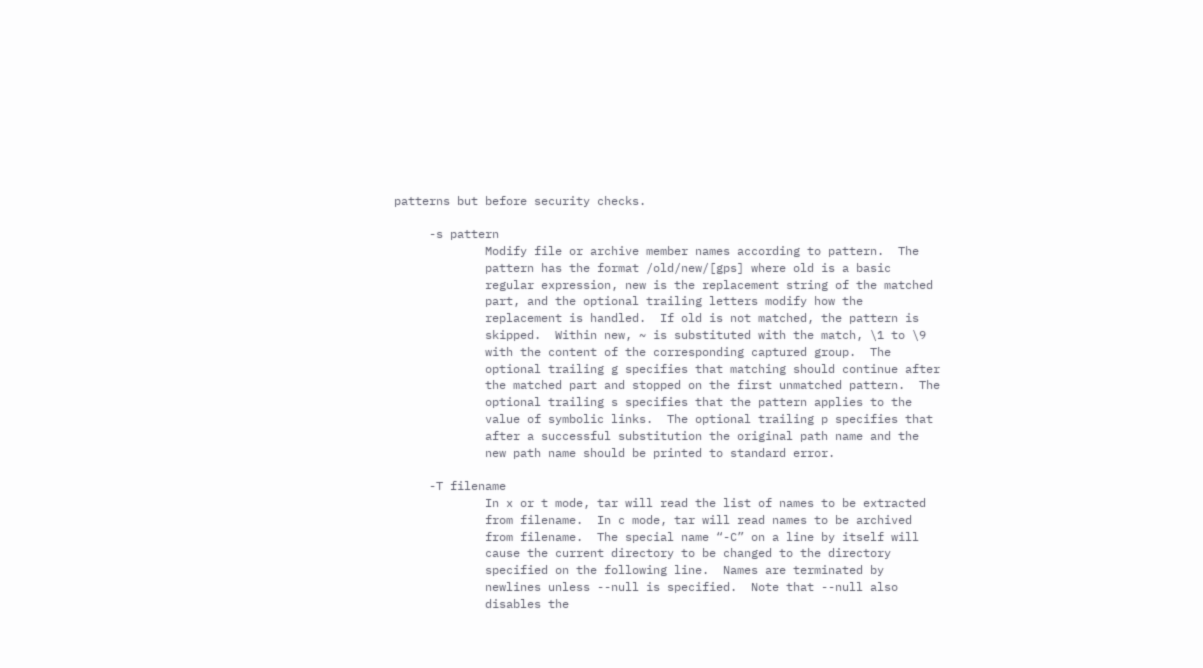patterns but before security checks.

     -s pattern
             Modify file or archive member names according to pattern.  The
             pattern has the format /old/new/[gps] where old is a basic
             regular expression, new is the replacement string of the matched
             part, and the optional trailing letters modify how the
             replacement is handled.  If old is not matched, the pattern is
             skipped.  Within new, ~ is substituted with the match, \1 to \9
             with the content of the corresponding captured group.  The
             optional trailing g specifies that matching should continue after
             the matched part and stopped on the first unmatched pattern.  The
             optional trailing s specifies that the pattern applies to the
             value of symbolic links.  The optional trailing p specifies that
             after a successful substitution the original path name and the
             new path name should be printed to standard error.

     -T filename
             In x or t mode, tar will read the list of names to be extracted
             from filename.  In c mode, tar will read names to be archived
             from filename.  The special name “-C” on a line by itself will
             cause the current directory to be changed to the directory
             specified on the following line.  Names are terminated by
             newlines unless --null is specified.  Note that --null also
             disables the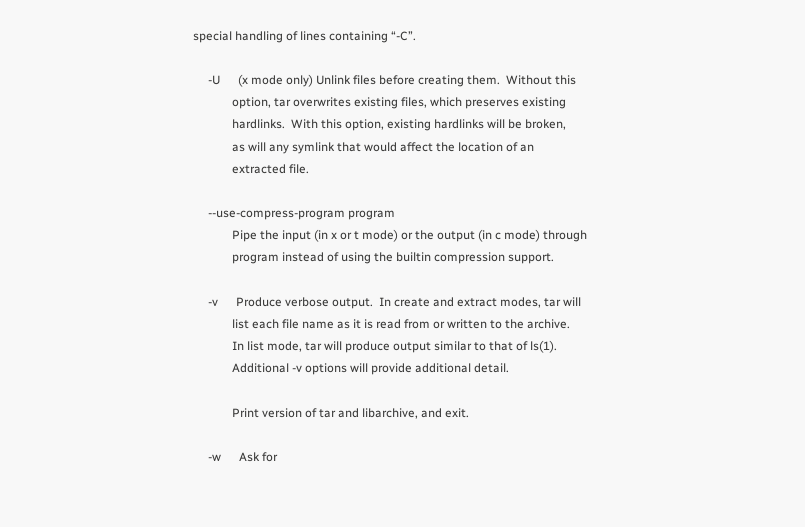special handling of lines containing “-C”.

     -U      (x mode only) Unlink files before creating them.  Without this
             option, tar overwrites existing files, which preserves existing
             hardlinks.  With this option, existing hardlinks will be broken,
             as will any symlink that would affect the location of an
             extracted file.

     --use-compress-program program
             Pipe the input (in x or t mode) or the output (in c mode) through
             program instead of using the builtin compression support.

     -v      Produce verbose output.  In create and extract modes, tar will
             list each file name as it is read from or written to the archive.
             In list mode, tar will produce output similar to that of ls(1).
             Additional -v options will provide additional detail.

             Print version of tar and libarchive, and exit.

     -w      Ask for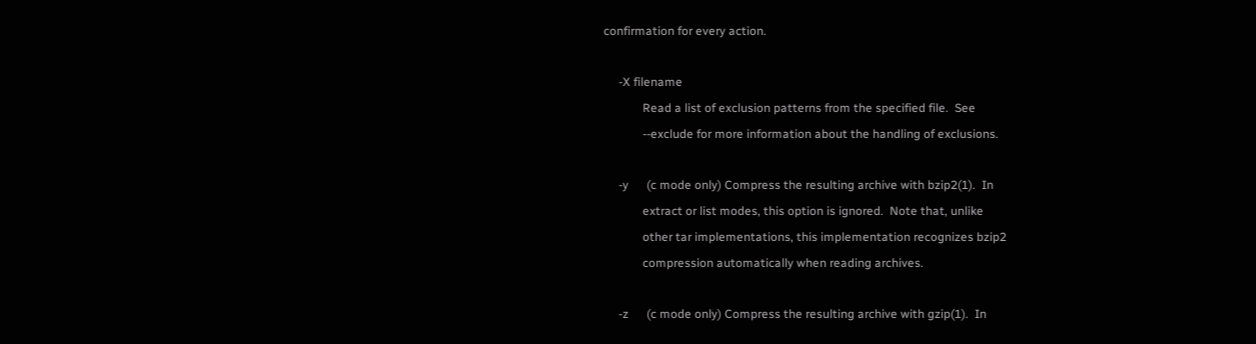confirmation for every action.

     -X filename
             Read a list of exclusion patterns from the specified file.  See
             --exclude for more information about the handling of exclusions.

     -y      (c mode only) Compress the resulting archive with bzip2(1).  In
             extract or list modes, this option is ignored.  Note that, unlike
             other tar implementations, this implementation recognizes bzip2
             compression automatically when reading archives.

     -z      (c mode only) Compress the resulting archive with gzip(1).  In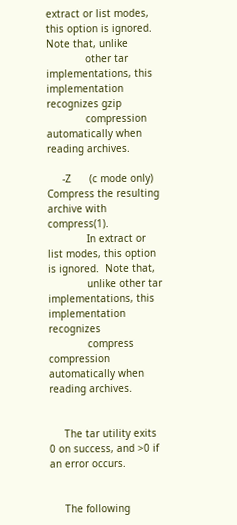extract or list modes, this option is ignored.  Note that, unlike
             other tar implementations, this implementation recognizes gzip
             compression automatically when reading archives.

     -Z      (c mode only) Compress the resulting archive with compress(1).
             In extract or list modes, this option is ignored.  Note that,
             unlike other tar implementations, this implementation recognizes
             compress compression automatically when reading archives.


     The tar utility exits 0 on success, and >0 if an error occurs.


     The following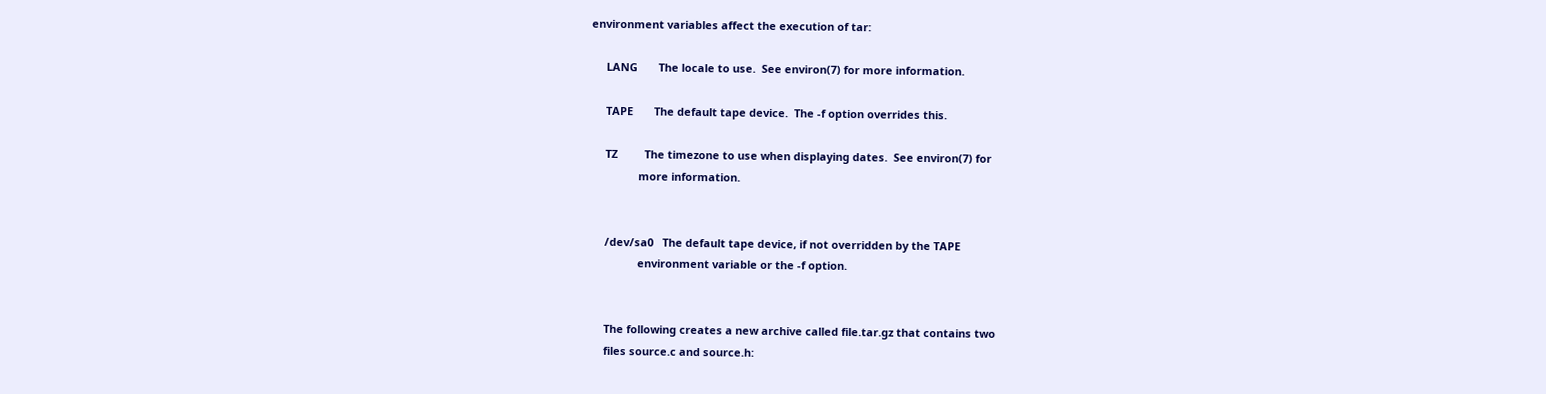environment variables affect the execution of tar:

     LANG       The locale to use.  See environ(7) for more information.

     TAPE       The default tape device.  The -f option overrides this.

     TZ         The timezone to use when displaying dates.  See environ(7) for
                more information.


     /dev/sa0   The default tape device, if not overridden by the TAPE
                environment variable or the -f option.


     The following creates a new archive called file.tar.gz that contains two
     files source.c and source.h: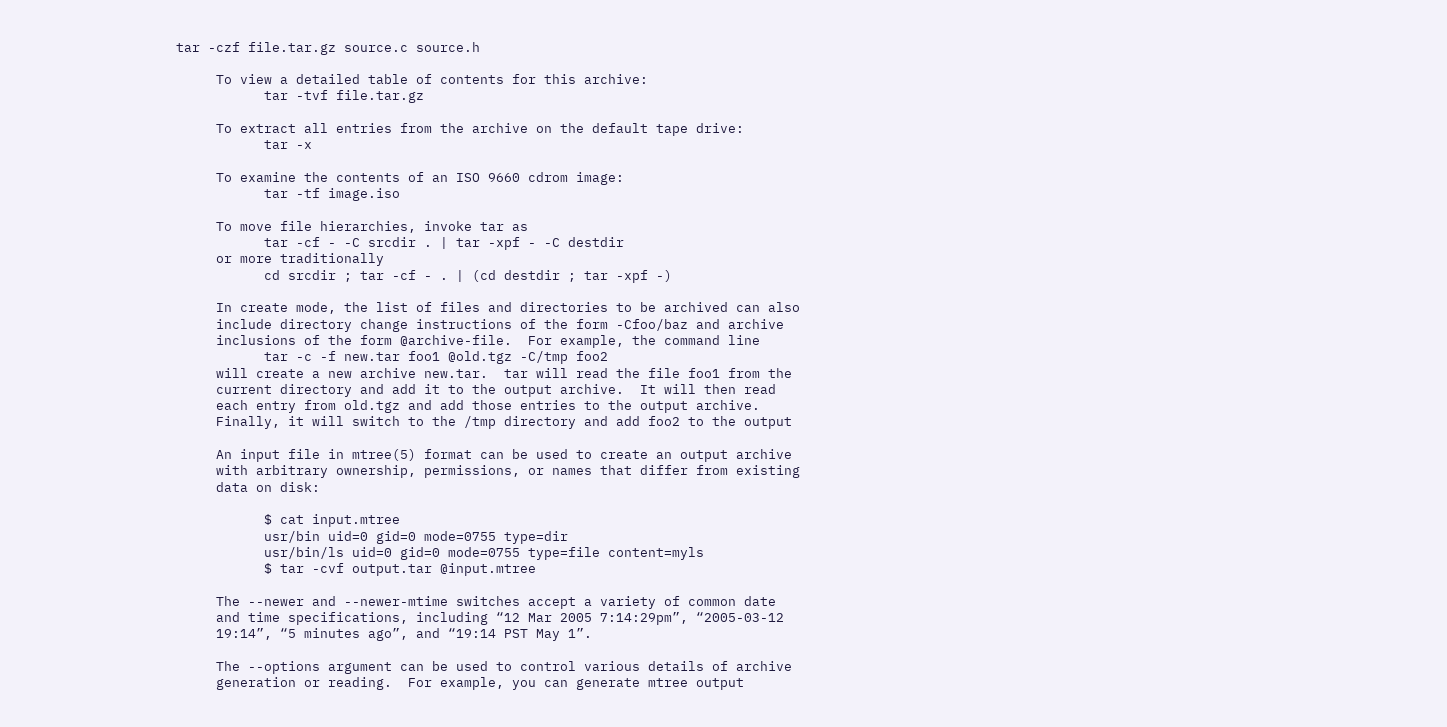tar -czf file.tar.gz source.c source.h

     To view a detailed table of contents for this archive:
           tar -tvf file.tar.gz

     To extract all entries from the archive on the default tape drive:
           tar -x

     To examine the contents of an ISO 9660 cdrom image:
           tar -tf image.iso

     To move file hierarchies, invoke tar as
           tar -cf - -C srcdir . | tar -xpf - -C destdir
     or more traditionally
           cd srcdir ; tar -cf - . | (cd destdir ; tar -xpf -)

     In create mode, the list of files and directories to be archived can also
     include directory change instructions of the form -Cfoo/baz and archive
     inclusions of the form @archive-file.  For example, the command line
           tar -c -f new.tar foo1 @old.tgz -C/tmp foo2
     will create a new archive new.tar.  tar will read the file foo1 from the
     current directory and add it to the output archive.  It will then read
     each entry from old.tgz and add those entries to the output archive.
     Finally, it will switch to the /tmp directory and add foo2 to the output

     An input file in mtree(5) format can be used to create an output archive
     with arbitrary ownership, permissions, or names that differ from existing
     data on disk:

           $ cat input.mtree
           usr/bin uid=0 gid=0 mode=0755 type=dir
           usr/bin/ls uid=0 gid=0 mode=0755 type=file content=myls
           $ tar -cvf output.tar @input.mtree

     The --newer and --newer-mtime switches accept a variety of common date
     and time specifications, including “12 Mar 2005 7:14:29pm”, “2005-03-12
     19:14”, “5 minutes ago”, and “19:14 PST May 1”.

     The --options argument can be used to control various details of archive
     generation or reading.  For example, you can generate mtree output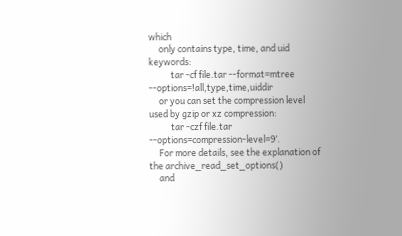which
     only contains type, time, and uid keywords:
           tar -cf file.tar --format=mtree --options=!all,type,time,uiddir
     or you can set the compression level used by gzip or xz compression:
           tar -czf file.tar --options=compression-level=9’.
     For more details, see the explanation of the archive_read_set_options()
     and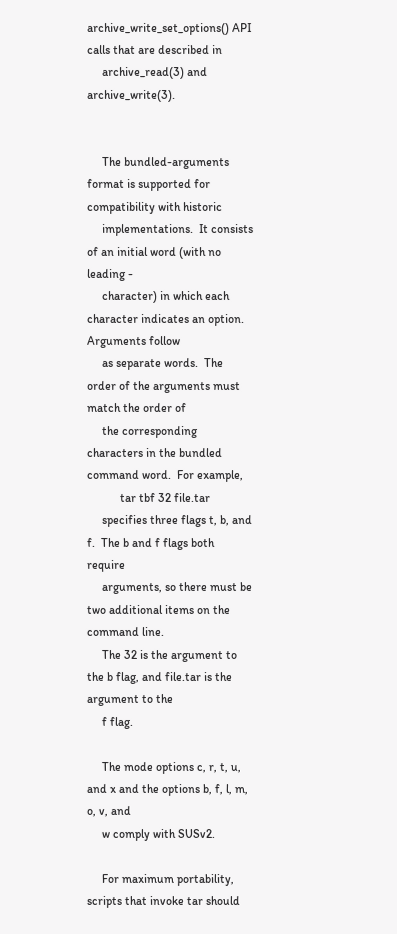archive_write_set_options() API calls that are described in
     archive_read(3) and archive_write(3).


     The bundled-arguments format is supported for compatibility with historic
     implementations.  It consists of an initial word (with no leading -
     character) in which each character indicates an option.  Arguments follow
     as separate words.  The order of the arguments must match the order of
     the corresponding characters in the bundled command word.  For example,
           tar tbf 32 file.tar
     specifies three flags t, b, and f.  The b and f flags both require
     arguments, so there must be two additional items on the command line.
     The 32 is the argument to the b flag, and file.tar is the argument to the
     f flag.

     The mode options c, r, t, u, and x and the options b, f, l, m, o, v, and
     w comply with SUSv2.

     For maximum portability, scripts that invoke tar should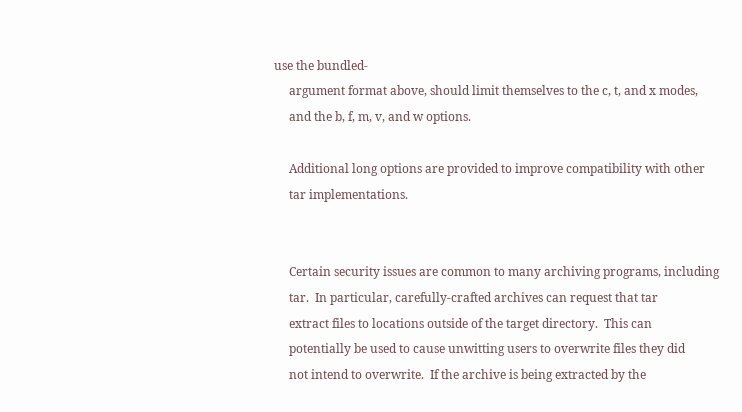use the bundled-
     argument format above, should limit themselves to the c, t, and x modes,
     and the b, f, m, v, and w options.

     Additional long options are provided to improve compatibility with other
     tar implementations.


     Certain security issues are common to many archiving programs, including
     tar.  In particular, carefully-crafted archives can request that tar
     extract files to locations outside of the target directory.  This can
     potentially be used to cause unwitting users to overwrite files they did
     not intend to overwrite.  If the archive is being extracted by the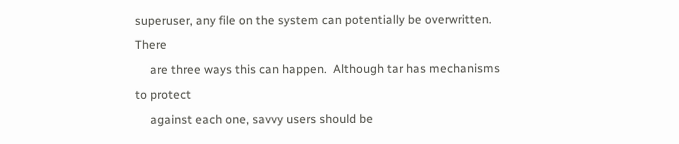superuser, any file on the system can potentially be overwritten.  There
     are three ways this can happen.  Although tar has mechanisms to protect
     against each one, savvy users should be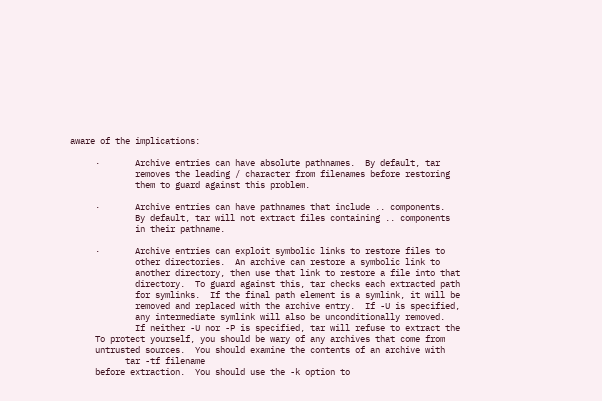aware of the implications:

     ·       Archive entries can have absolute pathnames.  By default, tar
             removes the leading / character from filenames before restoring
             them to guard against this problem.

     ·       Archive entries can have pathnames that include .. components.
             By default, tar will not extract files containing .. components
             in their pathname.

     ·       Archive entries can exploit symbolic links to restore files to
             other directories.  An archive can restore a symbolic link to
             another directory, then use that link to restore a file into that
             directory.  To guard against this, tar checks each extracted path
             for symlinks.  If the final path element is a symlink, it will be
             removed and replaced with the archive entry.  If -U is specified,
             any intermediate symlink will also be unconditionally removed.
             If neither -U nor -P is specified, tar will refuse to extract the
     To protect yourself, you should be wary of any archives that come from
     untrusted sources.  You should examine the contents of an archive with
           tar -tf filename
     before extraction.  You should use the -k option to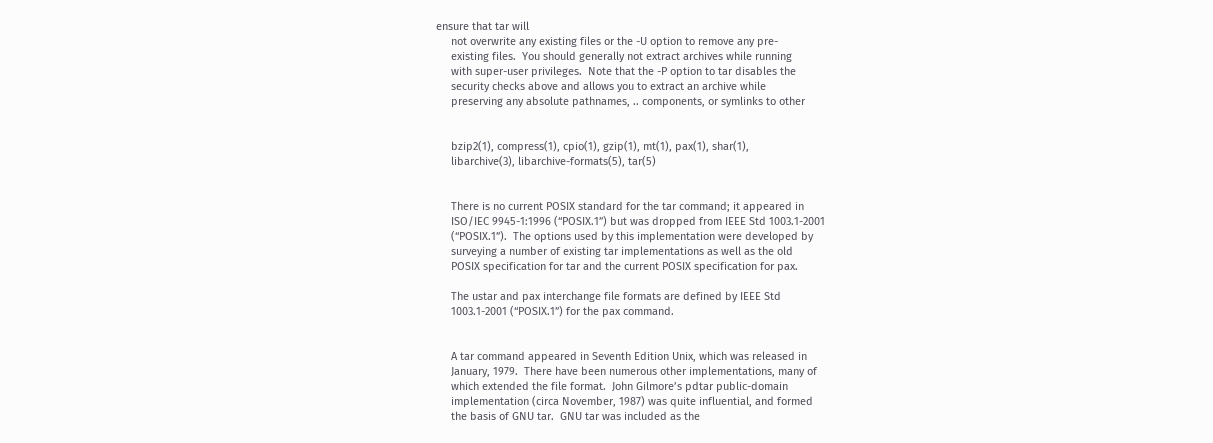ensure that tar will
     not overwrite any existing files or the -U option to remove any pre-
     existing files.  You should generally not extract archives while running
     with super-user privileges.  Note that the -P option to tar disables the
     security checks above and allows you to extract an archive while
     preserving any absolute pathnames, .. components, or symlinks to other


     bzip2(1), compress(1), cpio(1), gzip(1), mt(1), pax(1), shar(1),
     libarchive(3), libarchive-formats(5), tar(5)


     There is no current POSIX standard for the tar command; it appeared in
     ISO/IEC 9945-1:1996 (“POSIX.1”) but was dropped from IEEE Std 1003.1-2001
     (“POSIX.1”).  The options used by this implementation were developed by
     surveying a number of existing tar implementations as well as the old
     POSIX specification for tar and the current POSIX specification for pax.

     The ustar and pax interchange file formats are defined by IEEE Std
     1003.1-2001 (“POSIX.1”) for the pax command.


     A tar command appeared in Seventh Edition Unix, which was released in
     January, 1979.  There have been numerous other implementations, many of
     which extended the file format.  John Gilmore’s pdtar public-domain
     implementation (circa November, 1987) was quite influential, and formed
     the basis of GNU tar.  GNU tar was included as the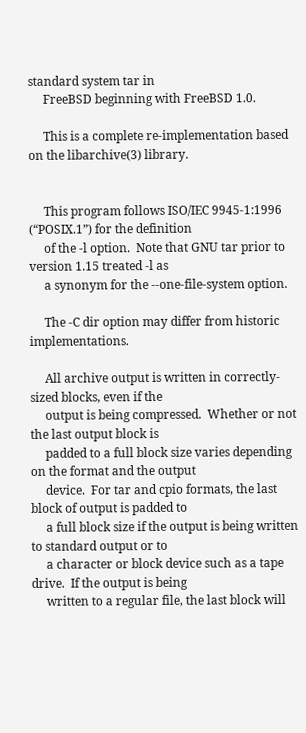standard system tar in
     FreeBSD beginning with FreeBSD 1.0.

     This is a complete re-implementation based on the libarchive(3) library.


     This program follows ISO/IEC 9945-1:1996 (“POSIX.1”) for the definition
     of the -l option.  Note that GNU tar prior to version 1.15 treated -l as
     a synonym for the --one-file-system option.

     The -C dir option may differ from historic implementations.

     All archive output is written in correctly-sized blocks, even if the
     output is being compressed.  Whether or not the last output block is
     padded to a full block size varies depending on the format and the output
     device.  For tar and cpio formats, the last block of output is padded to
     a full block size if the output is being written to standard output or to
     a character or block device such as a tape drive.  If the output is being
     written to a regular file, the last block will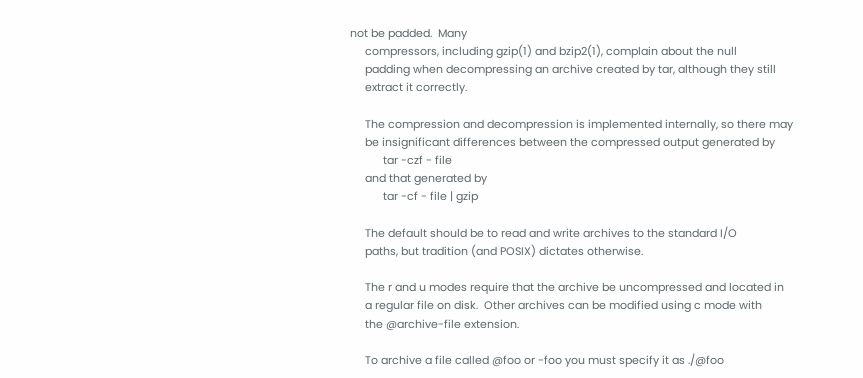not be padded.  Many
     compressors, including gzip(1) and bzip2(1), complain about the null
     padding when decompressing an archive created by tar, although they still
     extract it correctly.

     The compression and decompression is implemented internally, so there may
     be insignificant differences between the compressed output generated by
           tar -czf - file
     and that generated by
           tar -cf - file | gzip

     The default should be to read and write archives to the standard I/O
     paths, but tradition (and POSIX) dictates otherwise.

     The r and u modes require that the archive be uncompressed and located in
     a regular file on disk.  Other archives can be modified using c mode with
     the @archive-file extension.

     To archive a file called @foo or -foo you must specify it as ./@foo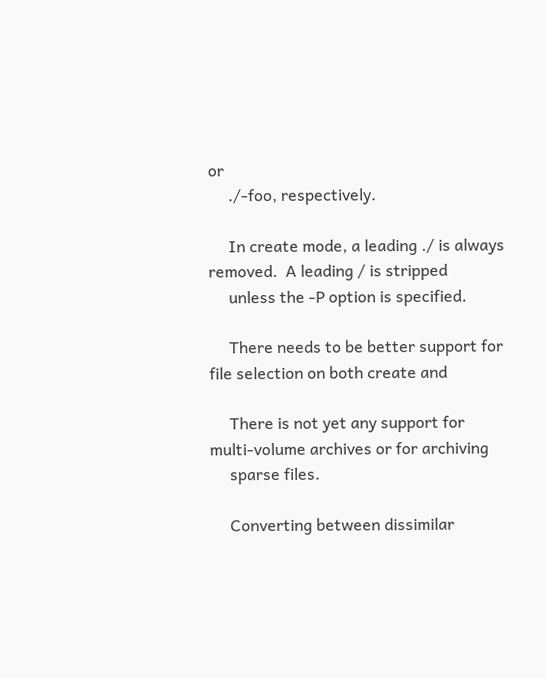or
     ./-foo, respectively.

     In create mode, a leading ./ is always removed.  A leading / is stripped
     unless the -P option is specified.

     There needs to be better support for file selection on both create and

     There is not yet any support for multi-volume archives or for archiving
     sparse files.

     Converting between dissimilar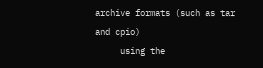archive formats (such as tar and cpio)
     using the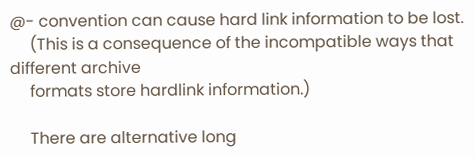@- convention can cause hard link information to be lost.
     (This is a consequence of the incompatible ways that different archive
     formats store hardlink information.)

     There are alternative long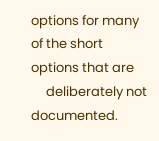options for many of the short options that are
     deliberately not documented.